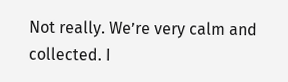Not really. We’re very calm and collected. I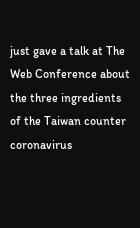just gave a talk at The Web Conference about the three ingredients of the Taiwan counter coronavirus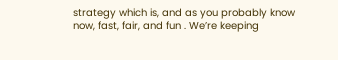strategy which is, and as you probably know now, fast, fair, and fun . We’re keeping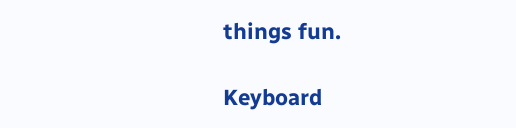things fun.

Keyboard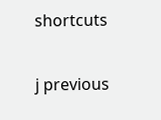shortcuts

j previous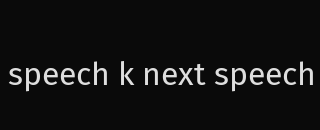speech k next speech